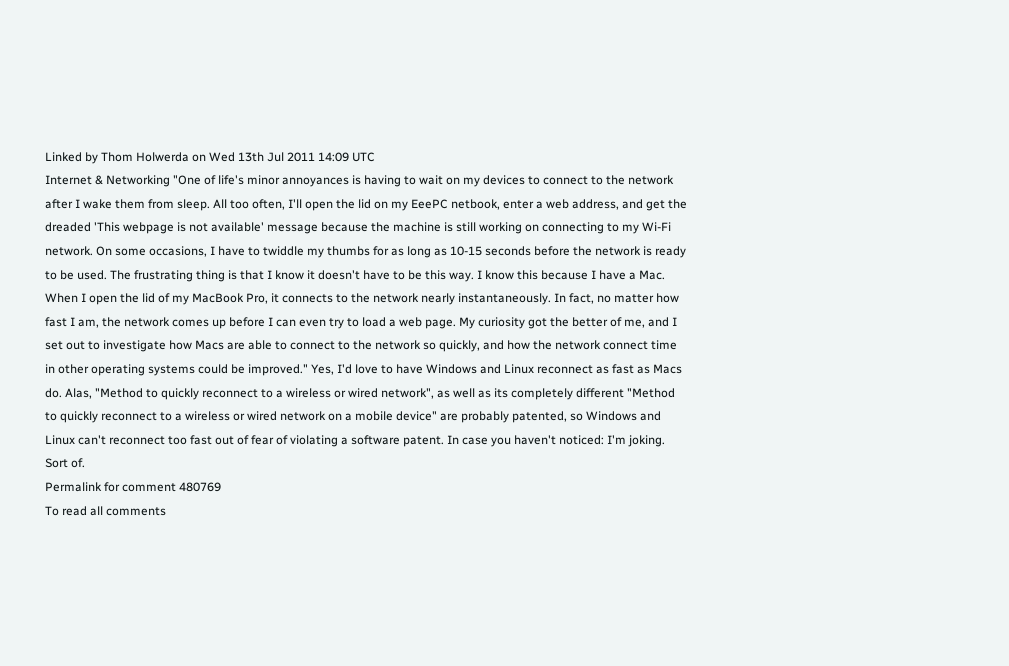Linked by Thom Holwerda on Wed 13th Jul 2011 14:09 UTC
Internet & Networking "One of life's minor annoyances is having to wait on my devices to connect to the network after I wake them from sleep. All too often, I'll open the lid on my EeePC netbook, enter a web address, and get the dreaded 'This webpage is not available' message because the machine is still working on connecting to my Wi-Fi network. On some occasions, I have to twiddle my thumbs for as long as 10-15 seconds before the network is ready to be used. The frustrating thing is that I know it doesn't have to be this way. I know this because I have a Mac. When I open the lid of my MacBook Pro, it connects to the network nearly instantaneously. In fact, no matter how fast I am, the network comes up before I can even try to load a web page. My curiosity got the better of me, and I set out to investigate how Macs are able to connect to the network so quickly, and how the network connect time in other operating systems could be improved." Yes, I'd love to have Windows and Linux reconnect as fast as Macs do. Alas, "Method to quickly reconnect to a wireless or wired network", as well as its completely different "Method to quickly reconnect to a wireless or wired network on a mobile device" are probably patented, so Windows and Linux can't reconnect too fast out of fear of violating a software patent. In case you haven't noticed: I'm joking. Sort of.
Permalink for comment 480769
To read all comments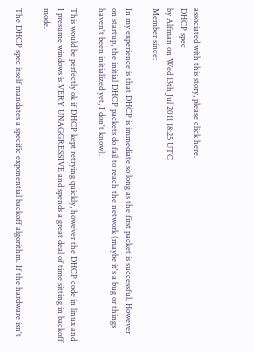associated with this story, please click here.
DHCP spec
by Alfman on Wed 13th Jul 2011 18:25 UTC
Member since:

In my experience is that DHCP is immediate so long as the first packet is successful. However on startup, the initial DHCP packets do fail to reach the network (maybe it's a bug or things haven't been initialized yet, I don't know).

This would be perfectly ok if DHCP kept retrying quickly, however the DHCP code in linux and I presume windows is VERY UNAGGRESSIVE and spends a great deal of time sitting in backoff mode.

The DHCP spec itself mandates a specific exponential backoff algorithm. If the hardware isn't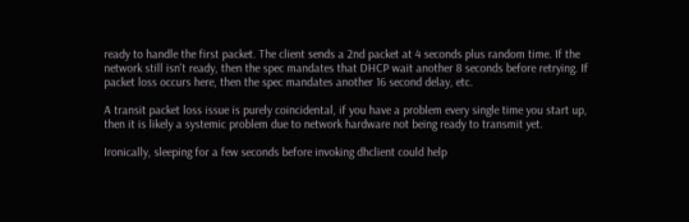ready to handle the first packet. The client sends a 2nd packet at 4 seconds plus random time. If the network still isn't ready, then the spec mandates that DHCP wait another 8 seconds before retrying. If packet loss occurs here, then the spec mandates another 16 second delay, etc.

A transit packet loss issue is purely coincidental, if you have a problem every single time you start up, then it is likely a systemic problem due to network hardware not being ready to transmit yet.

Ironically, sleeping for a few seconds before invoking dhclient could help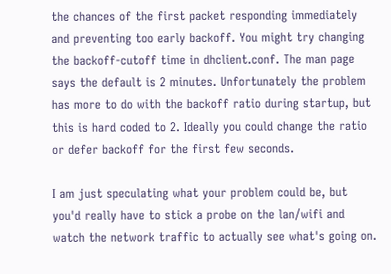the chances of the first packet responding immediately and preventing too early backoff. You might try changing the backoff-cutoff time in dhclient.conf. The man page says the default is 2 minutes. Unfortunately the problem has more to do with the backoff ratio during startup, but this is hard coded to 2. Ideally you could change the ratio or defer backoff for the first few seconds.

I am just speculating what your problem could be, but you'd really have to stick a probe on the lan/wifi and watch the network traffic to actually see what's going on.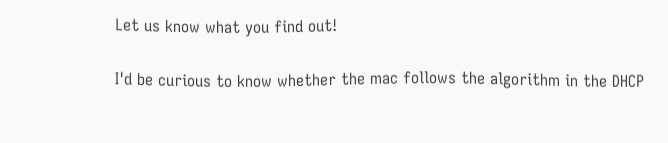Let us know what you find out!

I'd be curious to know whether the mac follows the algorithm in the DHCP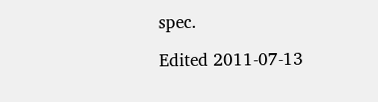spec.

Edited 2011-07-13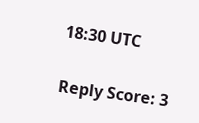18:30 UTC

Reply Score: 3